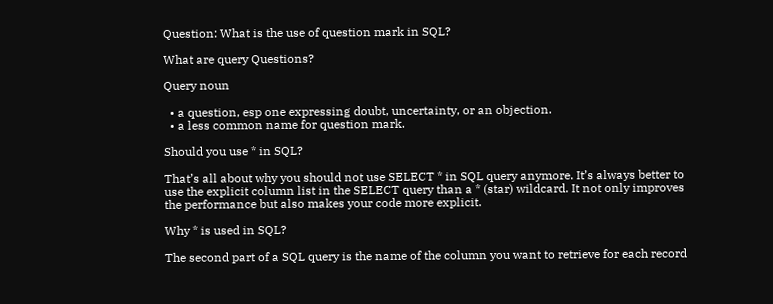Question: What is the use of question mark in SQL?

What are query Questions?

Query noun

  • a question, esp one expressing doubt, uncertainty, or an objection.
  • a less common name for question mark.

Should you use * in SQL?

That’s all about why you should not use SELECT * in SQL query anymore. It’s always better to use the explicit column list in the SELECT query than a * (star) wildcard. It not only improves the performance but also makes your code more explicit.

Why * is used in SQL?

The second part of a SQL query is the name of the column you want to retrieve for each record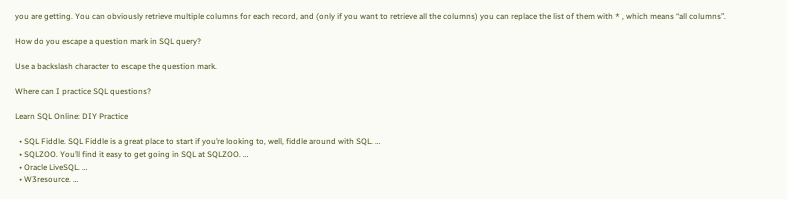you are getting. You can obviously retrieve multiple columns for each record, and (only if you want to retrieve all the columns) you can replace the list of them with * , which means “all columns”.

How do you escape a question mark in SQL query?

Use a backslash character to escape the question mark.

Where can I practice SQL questions?

Learn SQL Online: DIY Practice

  • SQL Fiddle. SQL Fiddle is a great place to start if you’re looking to, well, fiddle around with SQL. …
  • SQLZOO. You’ll find it easy to get going in SQL at SQLZOO. …
  • Oracle LiveSQL. …
  • W3resource. …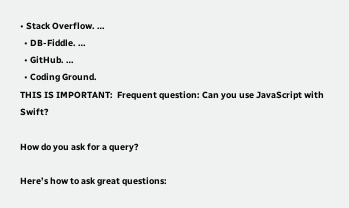• Stack Overflow. …
  • DB-Fiddle. …
  • GitHub. …
  • Coding Ground.
THIS IS IMPORTANT:  Frequent question: Can you use JavaScript with Swift?

How do you ask for a query?

Here’s how to ask great questions: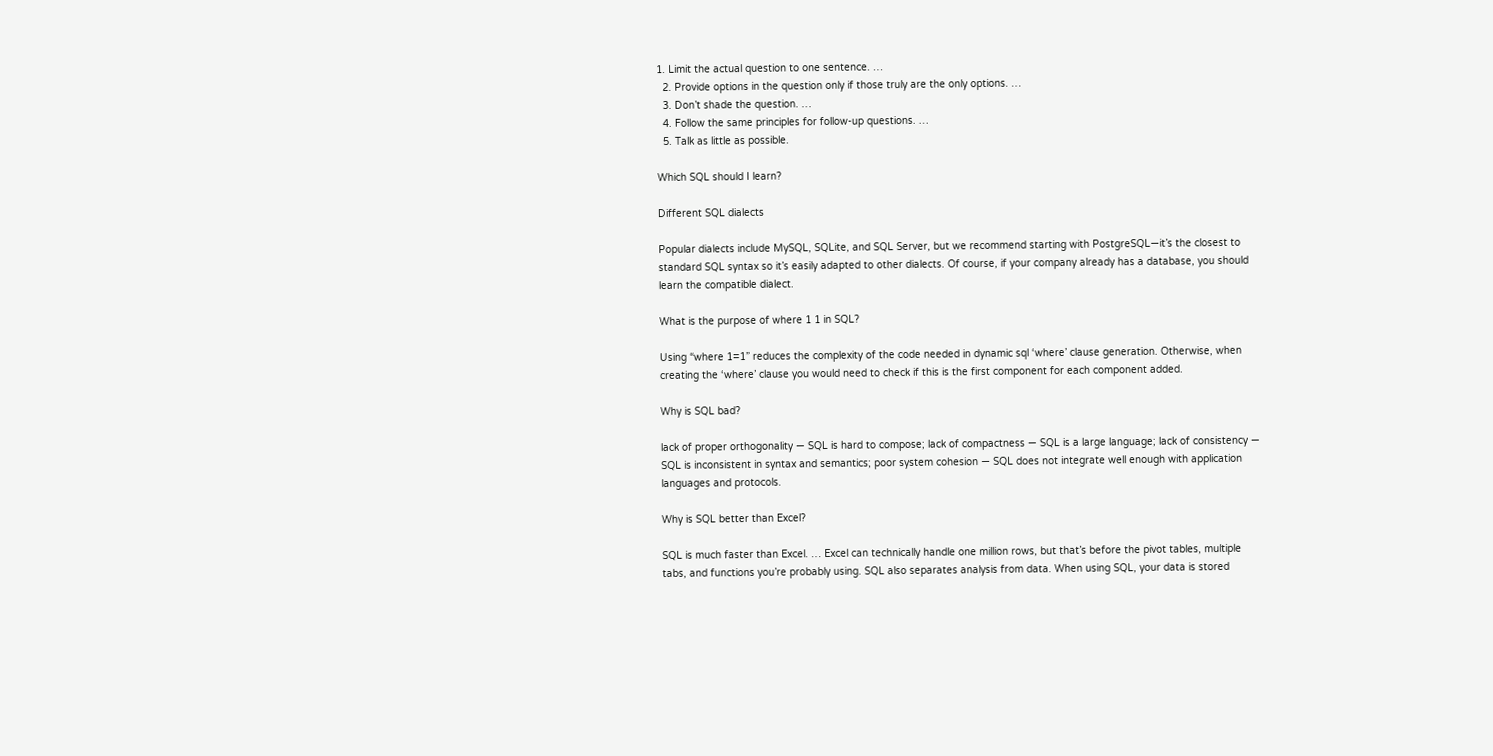1. Limit the actual question to one sentence. …
  2. Provide options in the question only if those truly are the only options. …
  3. Don’t shade the question. …
  4. Follow the same principles for follow-up questions. …
  5. Talk as little as possible.

Which SQL should I learn?

Different SQL dialects

Popular dialects include MySQL, SQLite, and SQL Server, but we recommend starting with PostgreSQL—it’s the closest to standard SQL syntax so it’s easily adapted to other dialects. Of course, if your company already has a database, you should learn the compatible dialect.

What is the purpose of where 1 1 in SQL?

Using “where 1=1” reduces the complexity of the code needed in dynamic sql ‘where’ clause generation. Otherwise, when creating the ‘where’ clause you would need to check if this is the first component for each component added.

Why is SQL bad?

lack of proper orthogonality — SQL is hard to compose; lack of compactness — SQL is a large language; lack of consistency — SQL is inconsistent in syntax and semantics; poor system cohesion — SQL does not integrate well enough with application languages and protocols.

Why is SQL better than Excel?

SQL is much faster than Excel. … Excel can technically handle one million rows, but that’s before the pivot tables, multiple tabs, and functions you’re probably using. SQL also separates analysis from data. When using SQL, your data is stored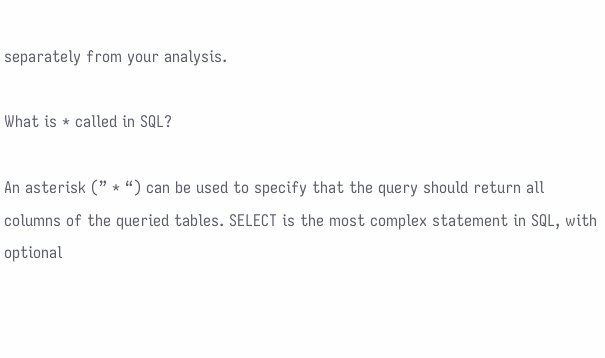separately from your analysis.

What is * called in SQL?

An asterisk (” * “) can be used to specify that the query should return all columns of the queried tables. SELECT is the most complex statement in SQL, with optional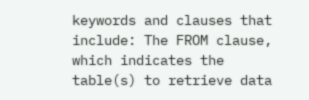keywords and clauses that include: The FROM clause, which indicates the table(s) to retrieve data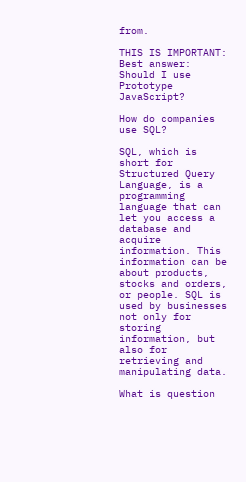from.

THIS IS IMPORTANT:  Best answer: Should I use Prototype JavaScript?

How do companies use SQL?

SQL, which is short for Structured Query Language, is a programming language that can let you access a database and acquire information. This information can be about products, stocks and orders, or people. SQL is used by businesses not only for storing information, but also for retrieving and manipulating data.

What is question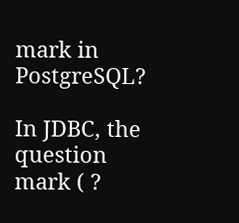mark in PostgreSQL?

In JDBC, the question mark ( ?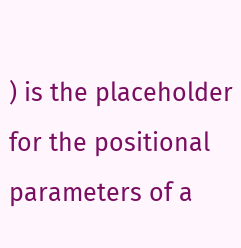) is the placeholder for the positional parameters of a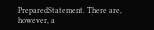PreparedStatement. There are, however, a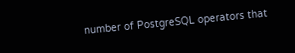number of PostgreSQL operators that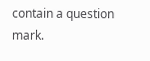contain a question mark.